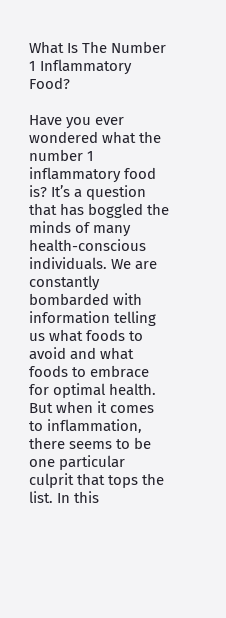What Is The Number 1 Inflammatory Food?

Have you ever wondered what the number 1 inflammatory food is? It’s a question that has boggled the minds of many health-conscious individuals. We are constantly bombarded with information telling us what foods to avoid and what foods to embrace for optimal health. But when it comes to inflammation, there seems to be one particular culprit that tops the list. In this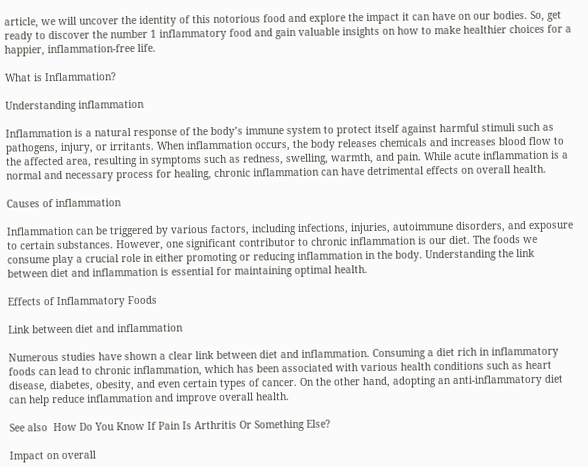article, we will uncover the identity of this notorious food and explore the impact it can have on our bodies. So, get ready to discover the number 1 inflammatory food and gain valuable insights on how to make healthier choices for a happier, inflammation-free life.

What is Inflammation?

Understanding inflammation

Inflammation is a natural response of the body’s immune system to protect itself against harmful stimuli such as pathogens, injury, or irritants. When inflammation occurs, the body releases chemicals and increases blood flow to the affected area, resulting in symptoms such as redness, swelling, warmth, and pain. While acute inflammation is a normal and necessary process for healing, chronic inflammation can have detrimental effects on overall health.

Causes of inflammation

Inflammation can be triggered by various factors, including infections, injuries, autoimmune disorders, and exposure to certain substances. However, one significant contributor to chronic inflammation is our diet. The foods we consume play a crucial role in either promoting or reducing inflammation in the body. Understanding the link between diet and inflammation is essential for maintaining optimal health.

Effects of Inflammatory Foods

Link between diet and inflammation

Numerous studies have shown a clear link between diet and inflammation. Consuming a diet rich in inflammatory foods can lead to chronic inflammation, which has been associated with various health conditions such as heart disease, diabetes, obesity, and even certain types of cancer. On the other hand, adopting an anti-inflammatory diet can help reduce inflammation and improve overall health.

See also  How Do You Know If Pain Is Arthritis Or Something Else?

Impact on overall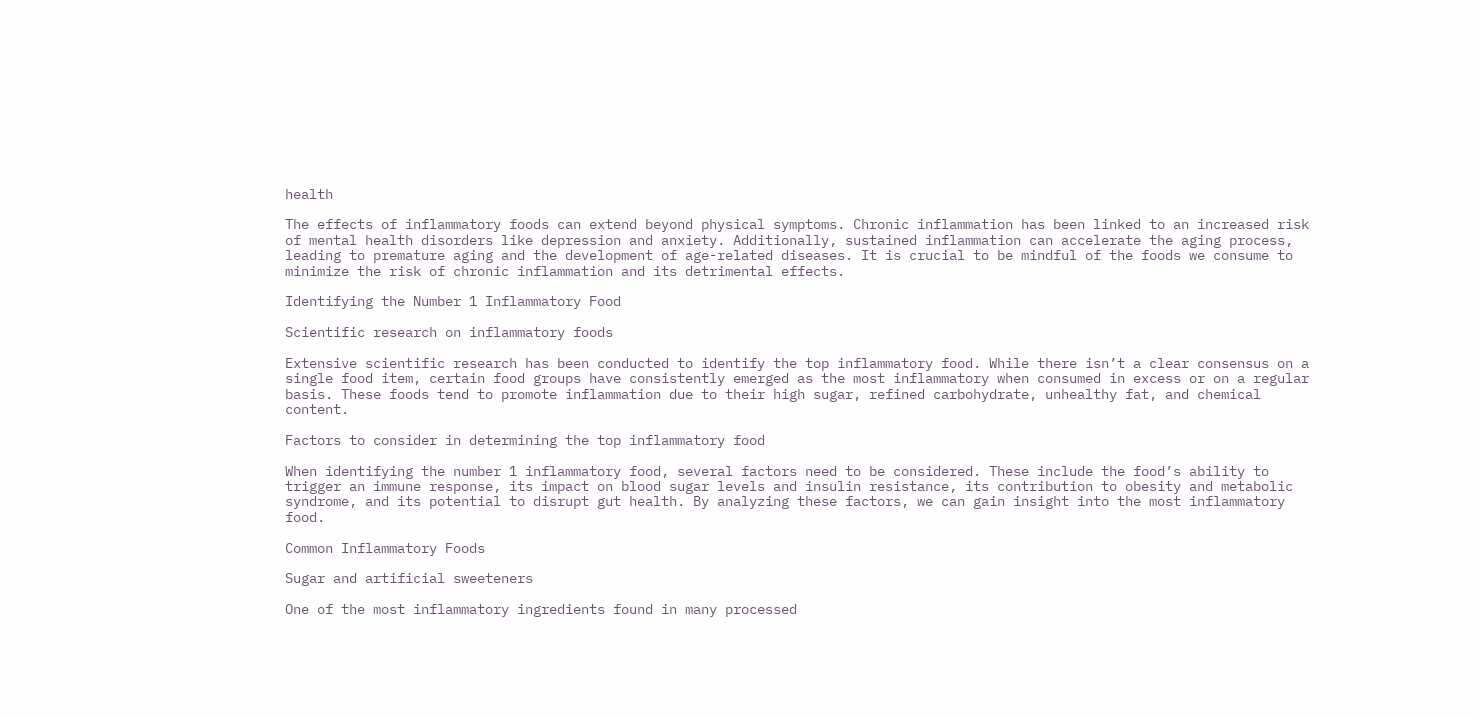health

The effects of inflammatory foods can extend beyond physical symptoms. Chronic inflammation has been linked to an increased risk of mental health disorders like depression and anxiety. Additionally, sustained inflammation can accelerate the aging process, leading to premature aging and the development of age-related diseases. It is crucial to be mindful of the foods we consume to minimize the risk of chronic inflammation and its detrimental effects.

Identifying the Number 1 Inflammatory Food

Scientific research on inflammatory foods

Extensive scientific research has been conducted to identify the top inflammatory food. While there isn’t a clear consensus on a single food item, certain food groups have consistently emerged as the most inflammatory when consumed in excess or on a regular basis. These foods tend to promote inflammation due to their high sugar, refined carbohydrate, unhealthy fat, and chemical content.

Factors to consider in determining the top inflammatory food

When identifying the number 1 inflammatory food, several factors need to be considered. These include the food’s ability to trigger an immune response, its impact on blood sugar levels and insulin resistance, its contribution to obesity and metabolic syndrome, and its potential to disrupt gut health. By analyzing these factors, we can gain insight into the most inflammatory food.

Common Inflammatory Foods

Sugar and artificial sweeteners

One of the most inflammatory ingredients found in many processed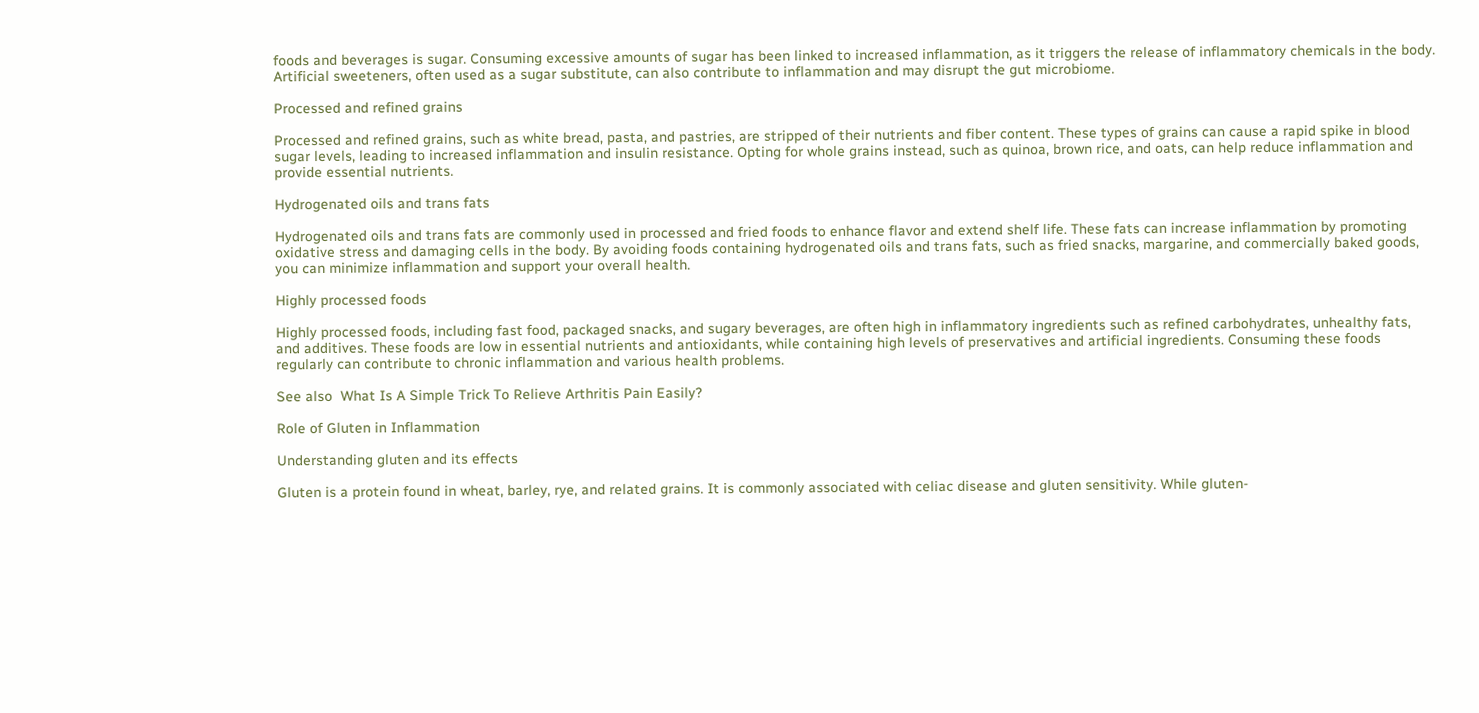foods and beverages is sugar. Consuming excessive amounts of sugar has been linked to increased inflammation, as it triggers the release of inflammatory chemicals in the body. Artificial sweeteners, often used as a sugar substitute, can also contribute to inflammation and may disrupt the gut microbiome.

Processed and refined grains

Processed and refined grains, such as white bread, pasta, and pastries, are stripped of their nutrients and fiber content. These types of grains can cause a rapid spike in blood sugar levels, leading to increased inflammation and insulin resistance. Opting for whole grains instead, such as quinoa, brown rice, and oats, can help reduce inflammation and provide essential nutrients.

Hydrogenated oils and trans fats

Hydrogenated oils and trans fats are commonly used in processed and fried foods to enhance flavor and extend shelf life. These fats can increase inflammation by promoting oxidative stress and damaging cells in the body. By avoiding foods containing hydrogenated oils and trans fats, such as fried snacks, margarine, and commercially baked goods, you can minimize inflammation and support your overall health.

Highly processed foods

Highly processed foods, including fast food, packaged snacks, and sugary beverages, are often high in inflammatory ingredients such as refined carbohydrates, unhealthy fats, and additives. These foods are low in essential nutrients and antioxidants, while containing high levels of preservatives and artificial ingredients. Consuming these foods regularly can contribute to chronic inflammation and various health problems.

See also  What Is A Simple Trick To Relieve Arthritis Pain Easily?

Role of Gluten in Inflammation

Understanding gluten and its effects

Gluten is a protein found in wheat, barley, rye, and related grains. It is commonly associated with celiac disease and gluten sensitivity. While gluten-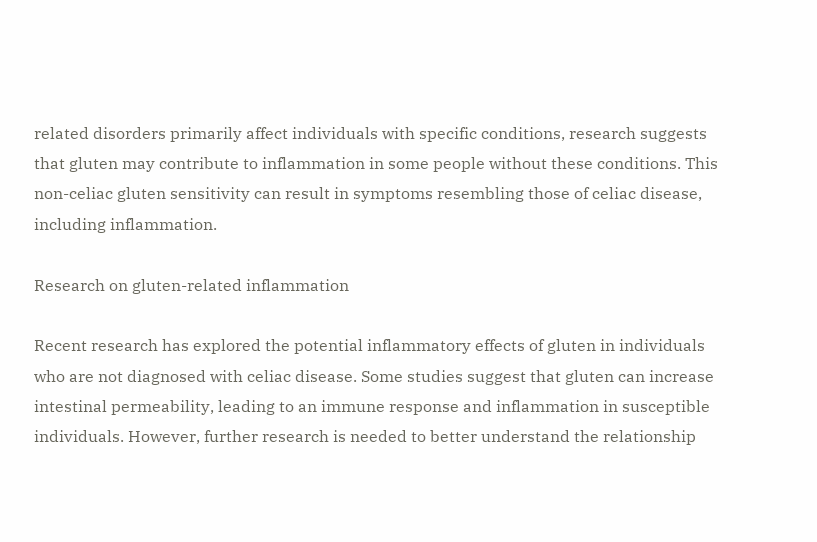related disorders primarily affect individuals with specific conditions, research suggests that gluten may contribute to inflammation in some people without these conditions. This non-celiac gluten sensitivity can result in symptoms resembling those of celiac disease, including inflammation.

Research on gluten-related inflammation

Recent research has explored the potential inflammatory effects of gluten in individuals who are not diagnosed with celiac disease. Some studies suggest that gluten can increase intestinal permeability, leading to an immune response and inflammation in susceptible individuals. However, further research is needed to better understand the relationship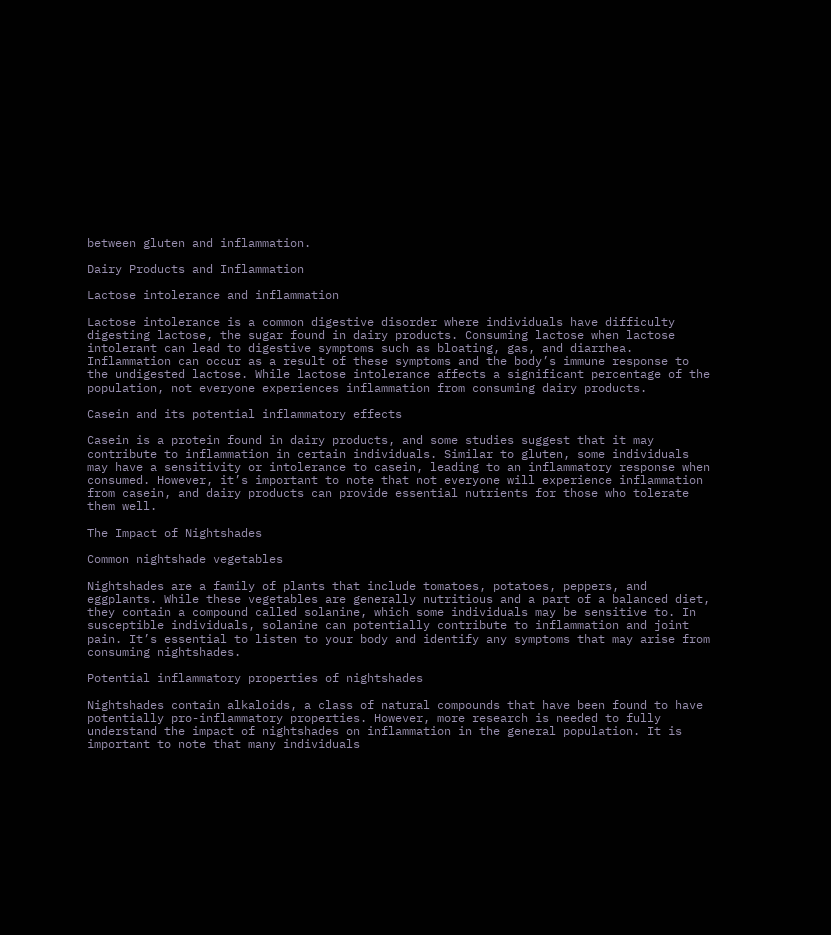between gluten and inflammation.

Dairy Products and Inflammation

Lactose intolerance and inflammation

Lactose intolerance is a common digestive disorder where individuals have difficulty digesting lactose, the sugar found in dairy products. Consuming lactose when lactose intolerant can lead to digestive symptoms such as bloating, gas, and diarrhea. Inflammation can occur as a result of these symptoms and the body’s immune response to the undigested lactose. While lactose intolerance affects a significant percentage of the population, not everyone experiences inflammation from consuming dairy products.

Casein and its potential inflammatory effects

Casein is a protein found in dairy products, and some studies suggest that it may contribute to inflammation in certain individuals. Similar to gluten, some individuals may have a sensitivity or intolerance to casein, leading to an inflammatory response when consumed. However, it’s important to note that not everyone will experience inflammation from casein, and dairy products can provide essential nutrients for those who tolerate them well.

The Impact of Nightshades

Common nightshade vegetables

Nightshades are a family of plants that include tomatoes, potatoes, peppers, and eggplants. While these vegetables are generally nutritious and a part of a balanced diet, they contain a compound called solanine, which some individuals may be sensitive to. In susceptible individuals, solanine can potentially contribute to inflammation and joint pain. It’s essential to listen to your body and identify any symptoms that may arise from consuming nightshades.

Potential inflammatory properties of nightshades

Nightshades contain alkaloids, a class of natural compounds that have been found to have potentially pro-inflammatory properties. However, more research is needed to fully understand the impact of nightshades on inflammation in the general population. It is important to note that many individuals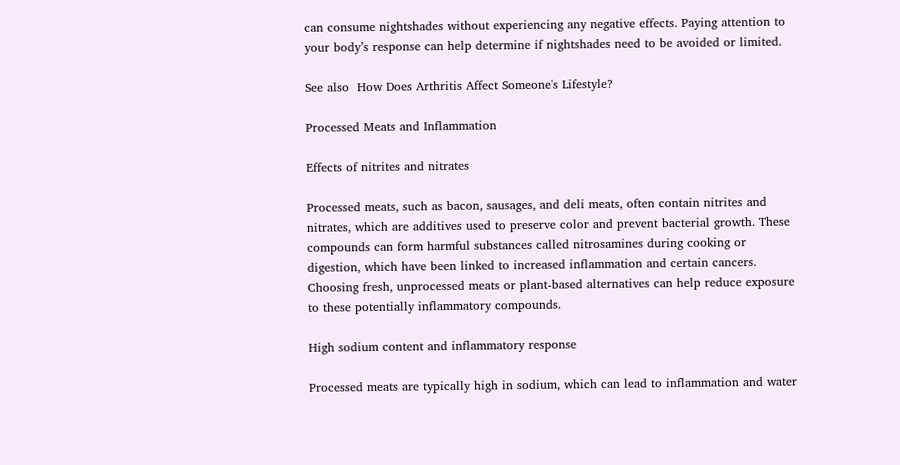can consume nightshades without experiencing any negative effects. Paying attention to your body’s response can help determine if nightshades need to be avoided or limited.

See also  How Does Arthritis Affect Someone's Lifestyle?

Processed Meats and Inflammation

Effects of nitrites and nitrates

Processed meats, such as bacon, sausages, and deli meats, often contain nitrites and nitrates, which are additives used to preserve color and prevent bacterial growth. These compounds can form harmful substances called nitrosamines during cooking or digestion, which have been linked to increased inflammation and certain cancers. Choosing fresh, unprocessed meats or plant-based alternatives can help reduce exposure to these potentially inflammatory compounds.

High sodium content and inflammatory response

Processed meats are typically high in sodium, which can lead to inflammation and water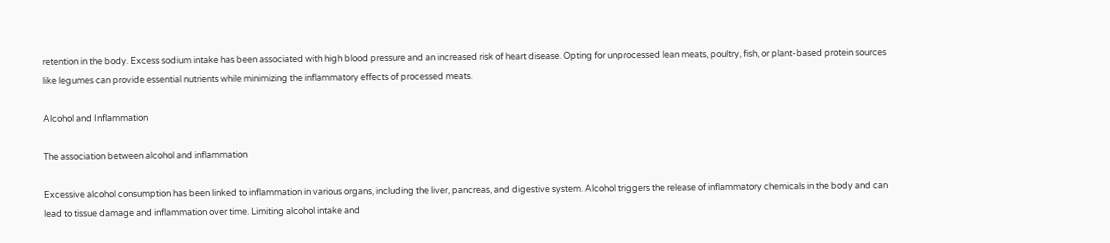retention in the body. Excess sodium intake has been associated with high blood pressure and an increased risk of heart disease. Opting for unprocessed lean meats, poultry, fish, or plant-based protein sources like legumes can provide essential nutrients while minimizing the inflammatory effects of processed meats.

Alcohol and Inflammation

The association between alcohol and inflammation

Excessive alcohol consumption has been linked to inflammation in various organs, including the liver, pancreas, and digestive system. Alcohol triggers the release of inflammatory chemicals in the body and can lead to tissue damage and inflammation over time. Limiting alcohol intake and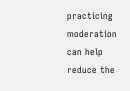practicing moderation can help reduce the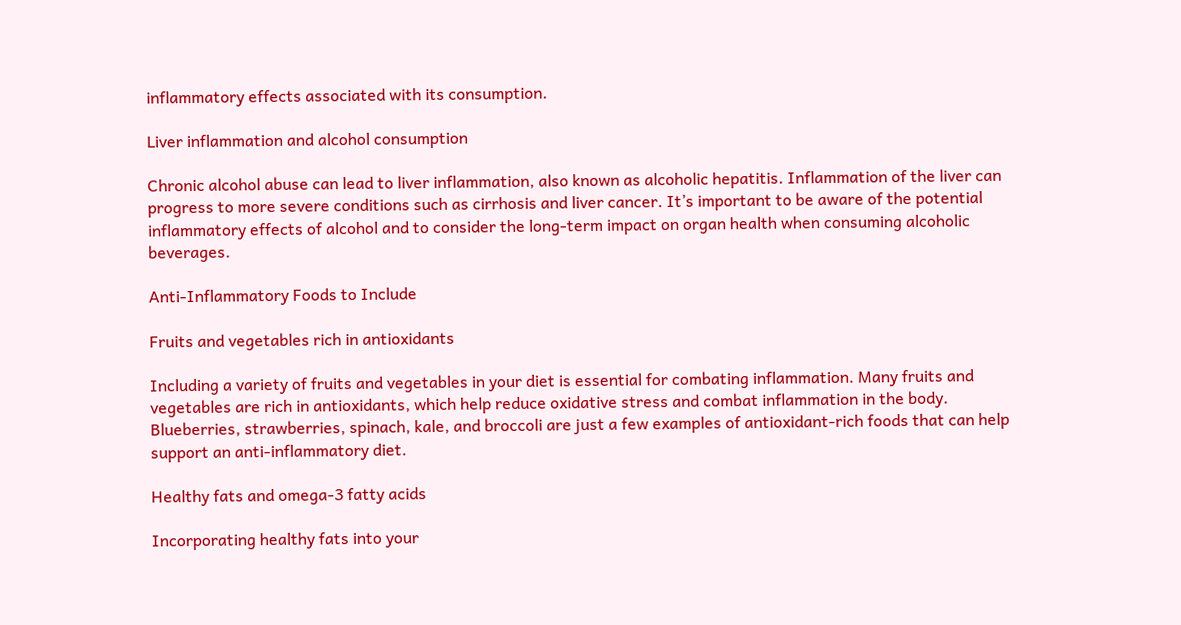inflammatory effects associated with its consumption.

Liver inflammation and alcohol consumption

Chronic alcohol abuse can lead to liver inflammation, also known as alcoholic hepatitis. Inflammation of the liver can progress to more severe conditions such as cirrhosis and liver cancer. It’s important to be aware of the potential inflammatory effects of alcohol and to consider the long-term impact on organ health when consuming alcoholic beverages.

Anti-Inflammatory Foods to Include

Fruits and vegetables rich in antioxidants

Including a variety of fruits and vegetables in your diet is essential for combating inflammation. Many fruits and vegetables are rich in antioxidants, which help reduce oxidative stress and combat inflammation in the body. Blueberries, strawberries, spinach, kale, and broccoli are just a few examples of antioxidant-rich foods that can help support an anti-inflammatory diet.

Healthy fats and omega-3 fatty acids

Incorporating healthy fats into your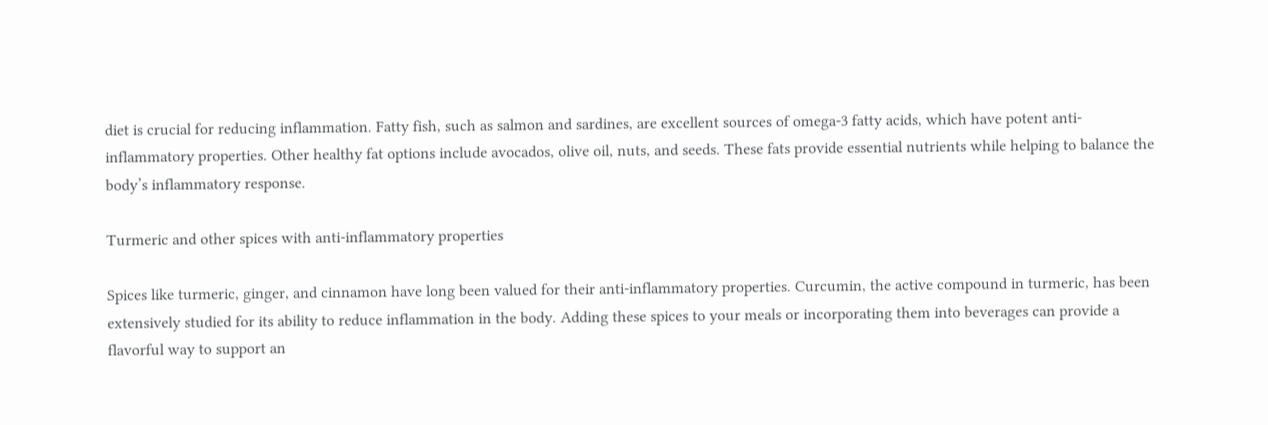diet is crucial for reducing inflammation. Fatty fish, such as salmon and sardines, are excellent sources of omega-3 fatty acids, which have potent anti-inflammatory properties. Other healthy fat options include avocados, olive oil, nuts, and seeds. These fats provide essential nutrients while helping to balance the body’s inflammatory response.

Turmeric and other spices with anti-inflammatory properties

Spices like turmeric, ginger, and cinnamon have long been valued for their anti-inflammatory properties. Curcumin, the active compound in turmeric, has been extensively studied for its ability to reduce inflammation in the body. Adding these spices to your meals or incorporating them into beverages can provide a flavorful way to support an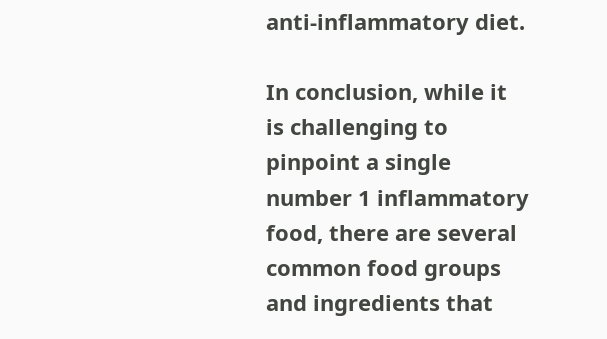anti-inflammatory diet.

In conclusion, while it is challenging to pinpoint a single number 1 inflammatory food, there are several common food groups and ingredients that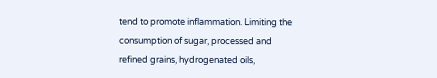tend to promote inflammation. Limiting the consumption of sugar, processed and refined grains, hydrogenated oils,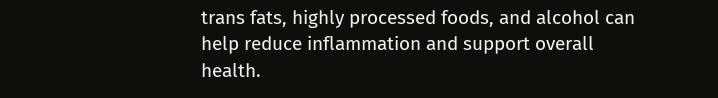trans fats, highly processed foods, and alcohol can help reduce inflammation and support overall health.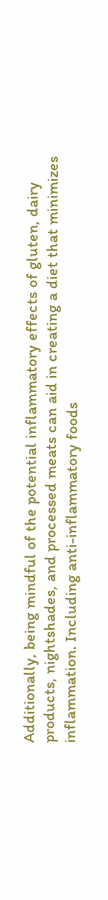Additionally, being mindful of the potential inflammatory effects of gluten, dairy products, nightshades, and processed meats can aid in creating a diet that minimizes inflammation. Including anti-inflammatory foods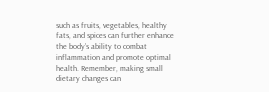such as fruits, vegetables, healthy fats, and spices can further enhance the body’s ability to combat inflammation and promote optimal health. Remember, making small dietary changes can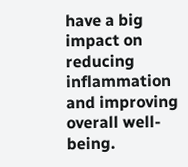have a big impact on reducing inflammation and improving overall well-being.